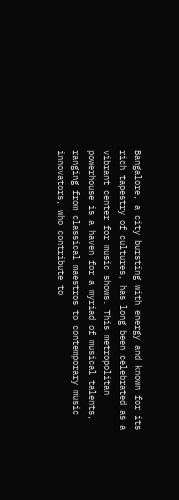Bangalore, a city bursting with energy and known for its rich tapestry of cultures, has long been celebrated as a vibrant center for music shows. This metropolitan powerhouse is a haven for a myriad of musical talents, ranging from classical maestros to contemporary music innovators, who contribute to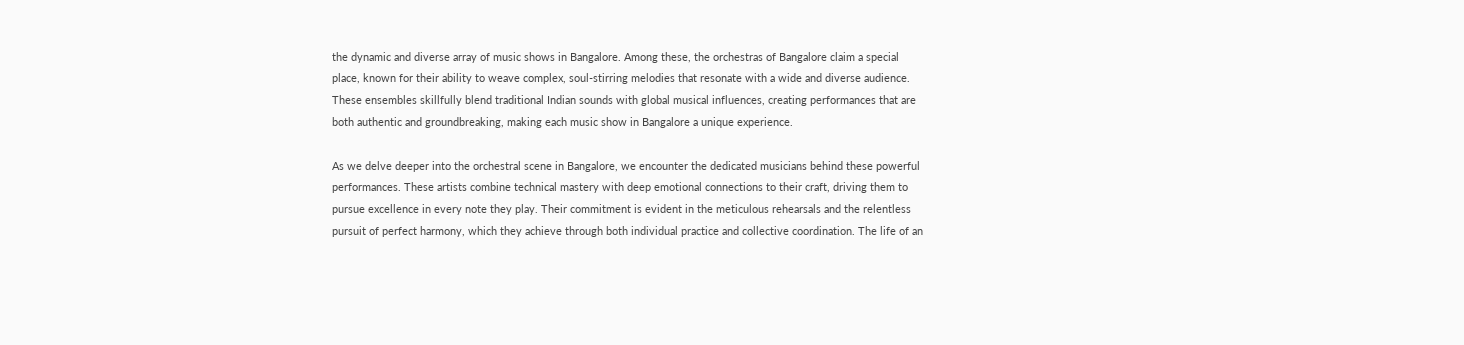the dynamic and diverse array of music shows in Bangalore. Among these, the orchestras of Bangalore claim a special place, known for their ability to weave complex, soul-stirring melodies that resonate with a wide and diverse audience. These ensembles skillfully blend traditional Indian sounds with global musical influences, creating performances that are both authentic and groundbreaking, making each music show in Bangalore a unique experience.

As we delve deeper into the orchestral scene in Bangalore, we encounter the dedicated musicians behind these powerful performances. These artists combine technical mastery with deep emotional connections to their craft, driving them to pursue excellence in every note they play. Their commitment is evident in the meticulous rehearsals and the relentless pursuit of perfect harmony, which they achieve through both individual practice and collective coordination. The life of an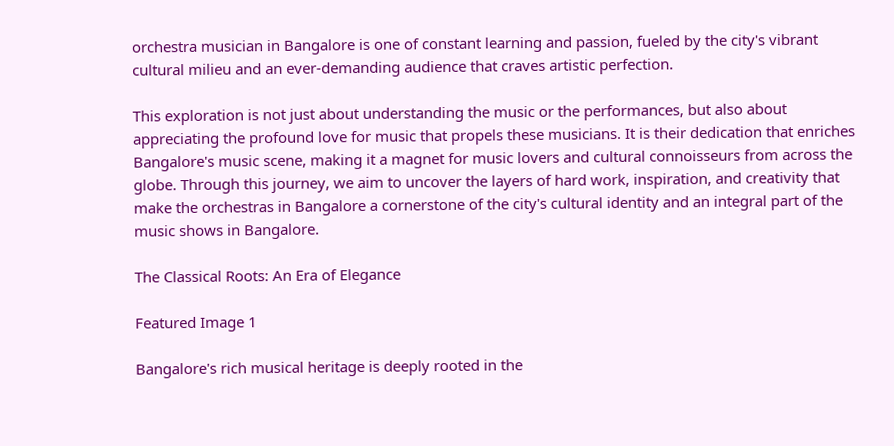orchestra musician in Bangalore is one of constant learning and passion, fueled by the city's vibrant cultural milieu and an ever-demanding audience that craves artistic perfection.

This exploration is not just about understanding the music or the performances, but also about appreciating the profound love for music that propels these musicians. It is their dedication that enriches Bangalore's music scene, making it a magnet for music lovers and cultural connoisseurs from across the globe. Through this journey, we aim to uncover the layers of hard work, inspiration, and creativity that make the orchestras in Bangalore a cornerstone of the city's cultural identity and an integral part of the music shows in Bangalore.

The Classical Roots: An Era of Elegance

Featured Image 1

Bangalore's rich musical heritage is deeply rooted in the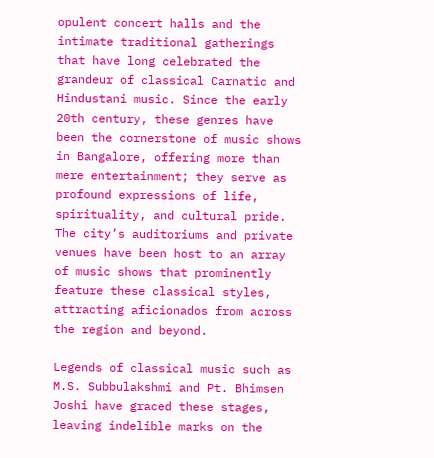opulent concert halls and the intimate traditional gatherings that have long celebrated the grandeur of classical Carnatic and Hindustani music. Since the early 20th century, these genres have been the cornerstone of music shows in Bangalore, offering more than mere entertainment; they serve as profound expressions of life, spirituality, and cultural pride. The city’s auditoriums and private venues have been host to an array of music shows that prominently feature these classical styles, attracting aficionados from across the region and beyond.

Legends of classical music such as M.S. Subbulakshmi and Pt. Bhimsen Joshi have graced these stages, leaving indelible marks on the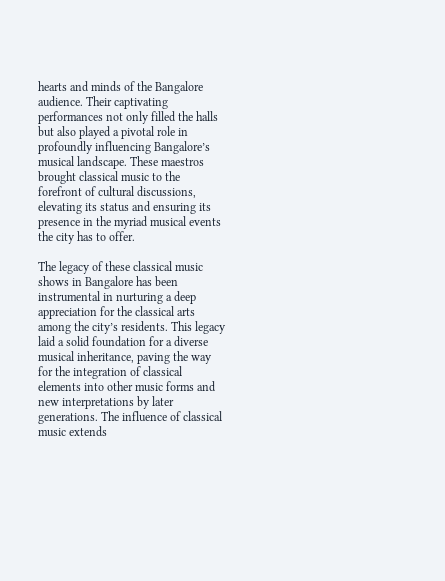hearts and minds of the Bangalore audience. Their captivating performances not only filled the halls but also played a pivotal role in profoundly influencing Bangalore’s musical landscape. These maestros brought classical music to the forefront of cultural discussions, elevating its status and ensuring its presence in the myriad musical events the city has to offer.

The legacy of these classical music shows in Bangalore has been instrumental in nurturing a deep appreciation for the classical arts among the city’s residents. This legacy laid a solid foundation for a diverse musical inheritance, paving the way for the integration of classical elements into other music forms and new interpretations by later generations. The influence of classical music extends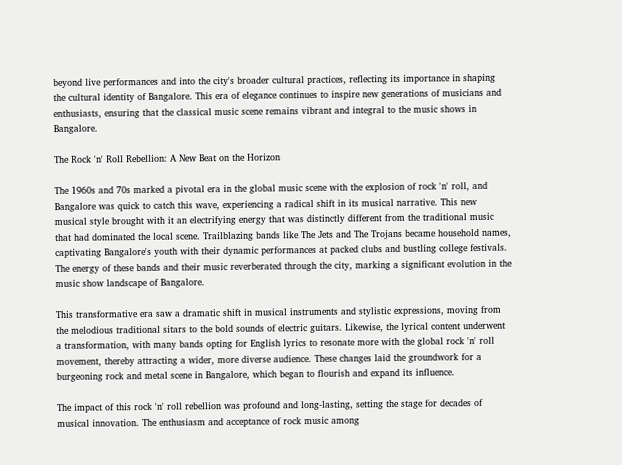beyond live performances and into the city's broader cultural practices, reflecting its importance in shaping the cultural identity of Bangalore. This era of elegance continues to inspire new generations of musicians and enthusiasts, ensuring that the classical music scene remains vibrant and integral to the music shows in Bangalore.

The Rock 'n' Roll Rebellion: A New Beat on the Horizon

The 1960s and 70s marked a pivotal era in the global music scene with the explosion of rock 'n' roll, and Bangalore was quick to catch this wave, experiencing a radical shift in its musical narrative. This new musical style brought with it an electrifying energy that was distinctly different from the traditional music that had dominated the local scene. Trailblazing bands like The Jets and The Trojans became household names, captivating Bangalore's youth with their dynamic performances at packed clubs and bustling college festivals. The energy of these bands and their music reverberated through the city, marking a significant evolution in the music show landscape of Bangalore.

This transformative era saw a dramatic shift in musical instruments and stylistic expressions, moving from the melodious traditional sitars to the bold sounds of electric guitars. Likewise, the lyrical content underwent a transformation, with many bands opting for English lyrics to resonate more with the global rock 'n' roll movement, thereby attracting a wider, more diverse audience. These changes laid the groundwork for a burgeoning rock and metal scene in Bangalore, which began to flourish and expand its influence.

The impact of this rock 'n' roll rebellion was profound and long-lasting, setting the stage for decades of musical innovation. The enthusiasm and acceptance of rock music among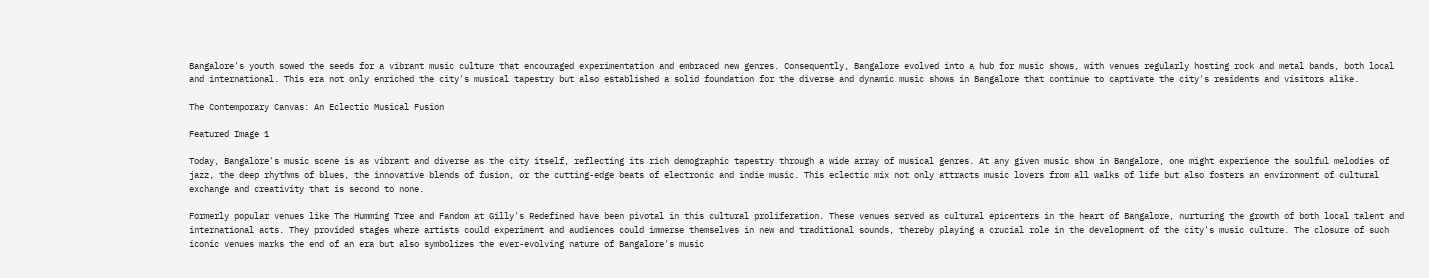Bangalore's youth sowed the seeds for a vibrant music culture that encouraged experimentation and embraced new genres. Consequently, Bangalore evolved into a hub for music shows, with venues regularly hosting rock and metal bands, both local and international. This era not only enriched the city's musical tapestry but also established a solid foundation for the diverse and dynamic music shows in Bangalore that continue to captivate the city's residents and visitors alike.

The Contemporary Canvas: An Eclectic Musical Fusion

Featured Image 1

Today, Bangalore's music scene is as vibrant and diverse as the city itself, reflecting its rich demographic tapestry through a wide array of musical genres. At any given music show in Bangalore, one might experience the soulful melodies of jazz, the deep rhythms of blues, the innovative blends of fusion, or the cutting-edge beats of electronic and indie music. This eclectic mix not only attracts music lovers from all walks of life but also fosters an environment of cultural exchange and creativity that is second to none.

Formerly popular venues like The Humming Tree and Fandom at Gilly's Redefined have been pivotal in this cultural proliferation. These venues served as cultural epicenters in the heart of Bangalore, nurturing the growth of both local talent and international acts. They provided stages where artists could experiment and audiences could immerse themselves in new and traditional sounds, thereby playing a crucial role in the development of the city's music culture. The closure of such iconic venues marks the end of an era but also symbolizes the ever-evolving nature of Bangalore's music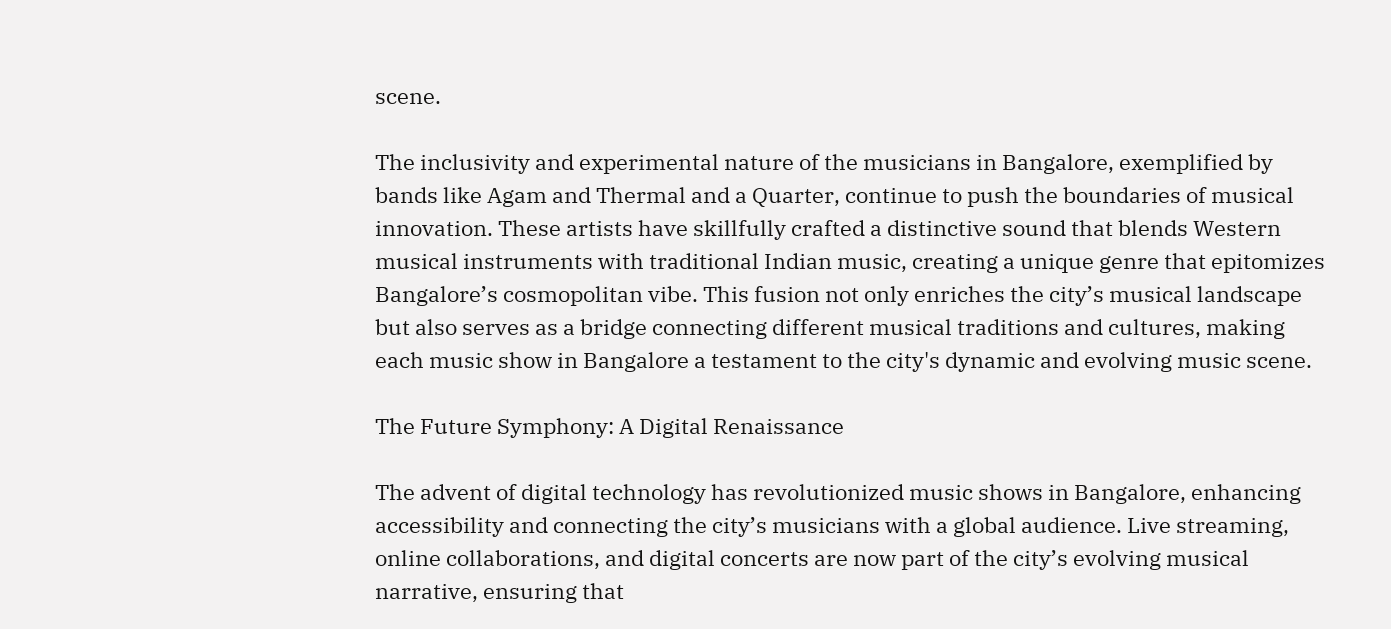scene.

The inclusivity and experimental nature of the musicians in Bangalore, exemplified by bands like Agam and Thermal and a Quarter, continue to push the boundaries of musical innovation. These artists have skillfully crafted a distinctive sound that blends Western musical instruments with traditional Indian music, creating a unique genre that epitomizes Bangalore’s cosmopolitan vibe. This fusion not only enriches the city’s musical landscape but also serves as a bridge connecting different musical traditions and cultures, making each music show in Bangalore a testament to the city's dynamic and evolving music scene.

The Future Symphony: A Digital Renaissance

The advent of digital technology has revolutionized music shows in Bangalore, enhancing accessibility and connecting the city’s musicians with a global audience. Live streaming, online collaborations, and digital concerts are now part of the city’s evolving musical narrative, ensuring that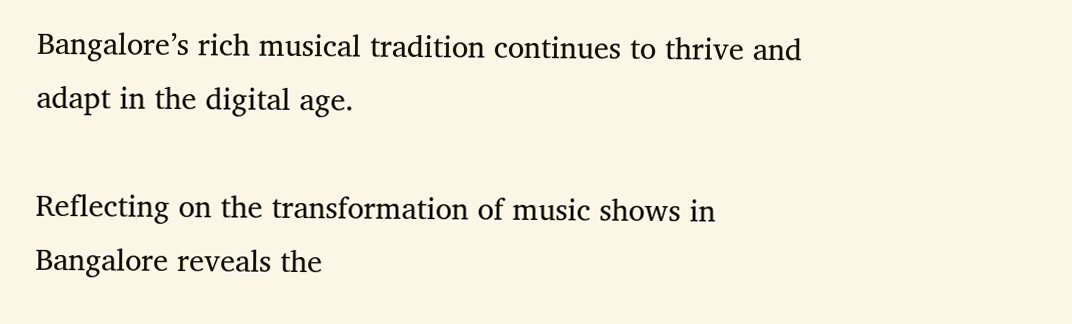Bangalore’s rich musical tradition continues to thrive and adapt in the digital age.

Reflecting on the transformation of music shows in Bangalore reveals the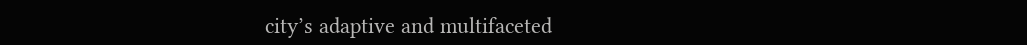city’s adaptive and multifaceted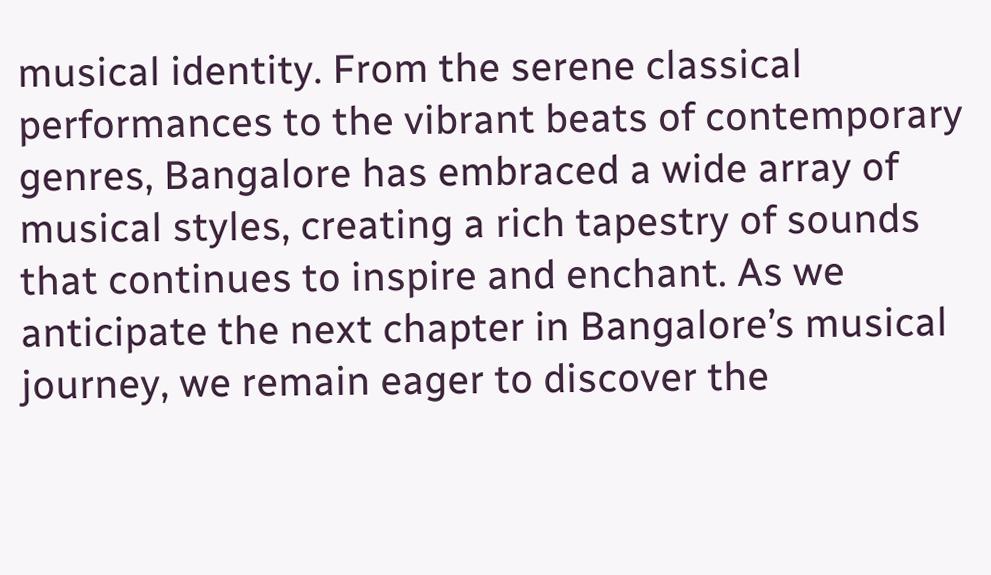musical identity. From the serene classical performances to the vibrant beats of contemporary genres, Bangalore has embraced a wide array of musical styles, creating a rich tapestry of sounds that continues to inspire and enchant. As we anticipate the next chapter in Bangalore’s musical journey, we remain eager to discover the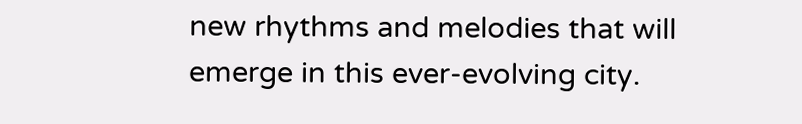new rhythms and melodies that will emerge in this ever-evolving city.